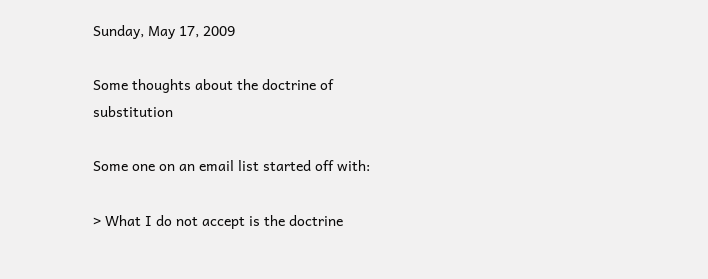Sunday, May 17, 2009

Some thoughts about the doctrine of substitution

Some one on an email list started off with:

> What I do not accept is the doctrine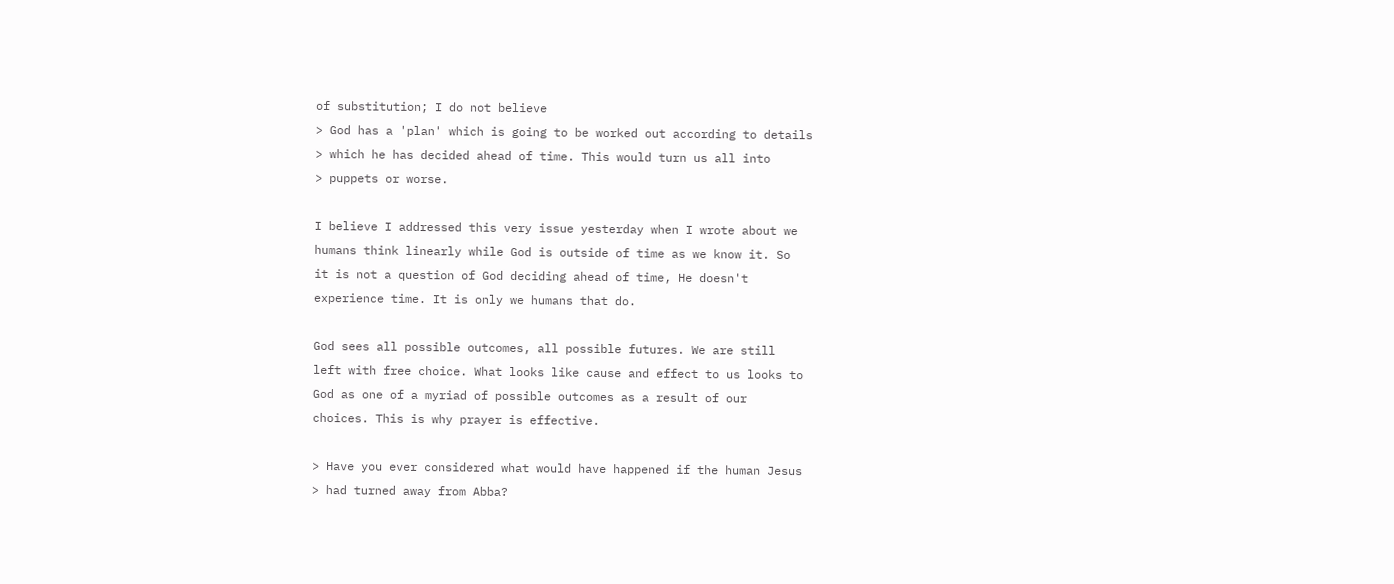of substitution; I do not believe
> God has a 'plan' which is going to be worked out according to details
> which he has decided ahead of time. This would turn us all into
> puppets or worse.

I believe I addressed this very issue yesterday when I wrote about we
humans think linearly while God is outside of time as we know it. So
it is not a question of God deciding ahead of time, He doesn't
experience time. It is only we humans that do.

God sees all possible outcomes, all possible futures. We are still
left with free choice. What looks like cause and effect to us looks to
God as one of a myriad of possible outcomes as a result of our
choices. This is why prayer is effective.

> Have you ever considered what would have happened if the human Jesus
> had turned away from Abba?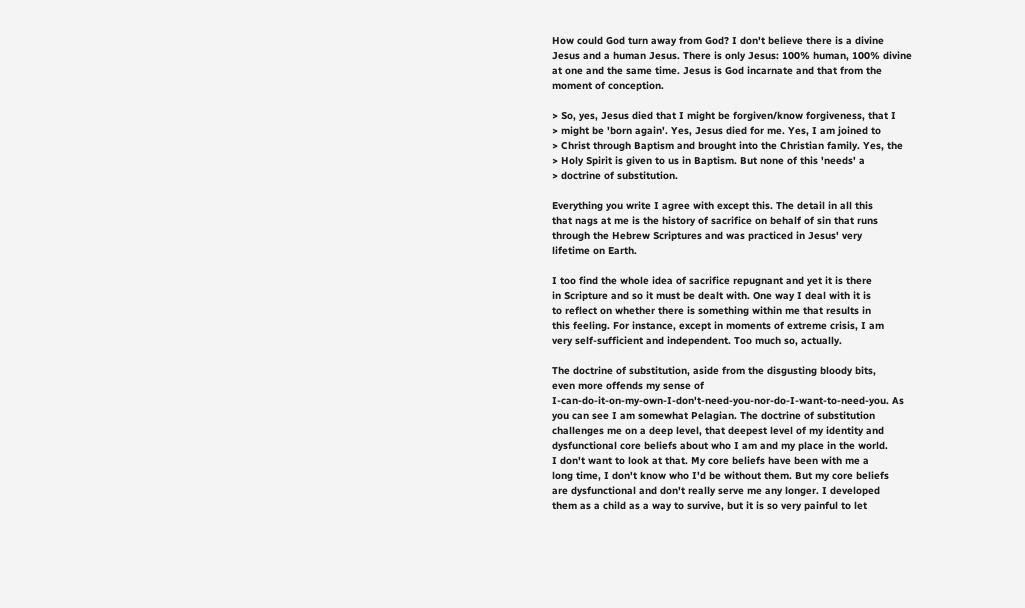How could God turn away from God? I don't believe there is a divine
Jesus and a human Jesus. There is only Jesus: 100% human, 100% divine
at one and the same time. Jesus is God incarnate and that from the
moment of conception.

> So, yes, Jesus died that I might be forgiven/know forgiveness, that I
> might be 'born again'. Yes, Jesus died for me. Yes, I am joined to
> Christ through Baptism and brought into the Christian family. Yes, the
> Holy Spirit is given to us in Baptism. But none of this 'needs' a
> doctrine of substitution.

Everything you write I agree with except this. The detail in all this
that nags at me is the history of sacrifice on behalf of sin that runs
through the Hebrew Scriptures and was practiced in Jesus' very
lifetime on Earth.

I too find the whole idea of sacrifice repugnant and yet it is there
in Scripture and so it must be dealt with. One way I deal with it is
to reflect on whether there is something within me that results in
this feeling. For instance, except in moments of extreme crisis, I am
very self-sufficient and independent. Too much so, actually.

The doctrine of substitution, aside from the disgusting bloody bits,
even more offends my sense of
I-can-do-it-on-my-own-I-don't-need-you-nor-do-I-want-to-need-you. As
you can see I am somewhat Pelagian. The doctrine of substitution
challenges me on a deep level, that deepest level of my identity and
dysfunctional core beliefs about who I am and my place in the world.
I don't want to look at that. My core beliefs have been with me a
long time, I don't know who I'd be without them. But my core beliefs
are dysfunctional and don't really serve me any longer. I developed
them as a child as a way to survive, but it is so very painful to let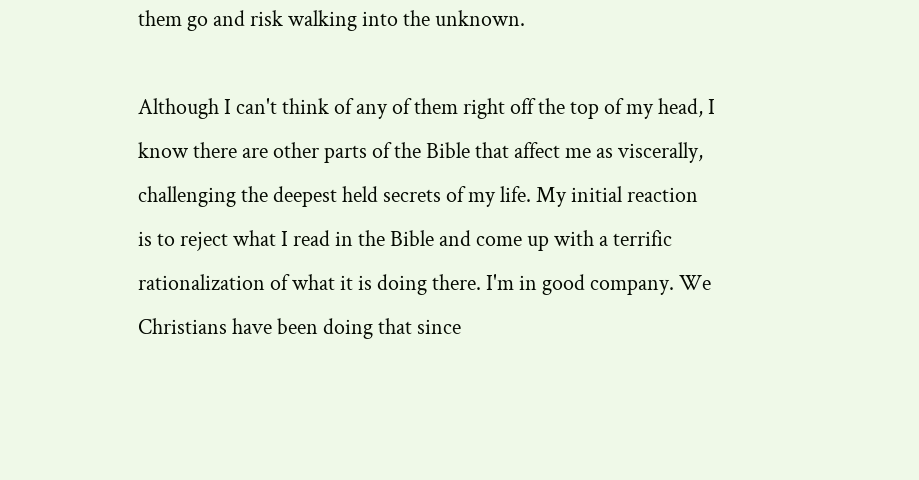them go and risk walking into the unknown.

Although I can't think of any of them right off the top of my head, I
know there are other parts of the Bible that affect me as viscerally,
challenging the deepest held secrets of my life. My initial reaction
is to reject what I read in the Bible and come up with a terrific
rationalization of what it is doing there. I'm in good company. We
Christians have been doing that since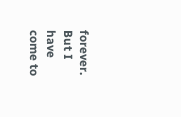forever. But I have come to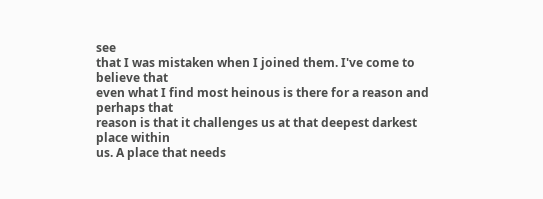see
that I was mistaken when I joined them. I've come to believe that
even what I find most heinous is there for a reason and perhaps that
reason is that it challenges us at that deepest darkest place within
us. A place that needs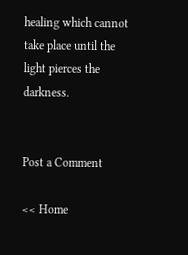healing which cannot take place until the
light pierces the darkness.


Post a Comment

<< Home